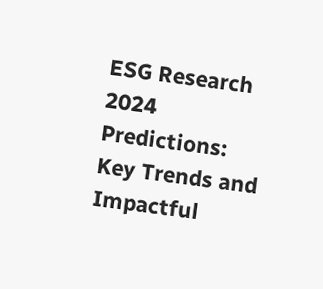ESG Research 2024 Predictions: Key Trends and Impactful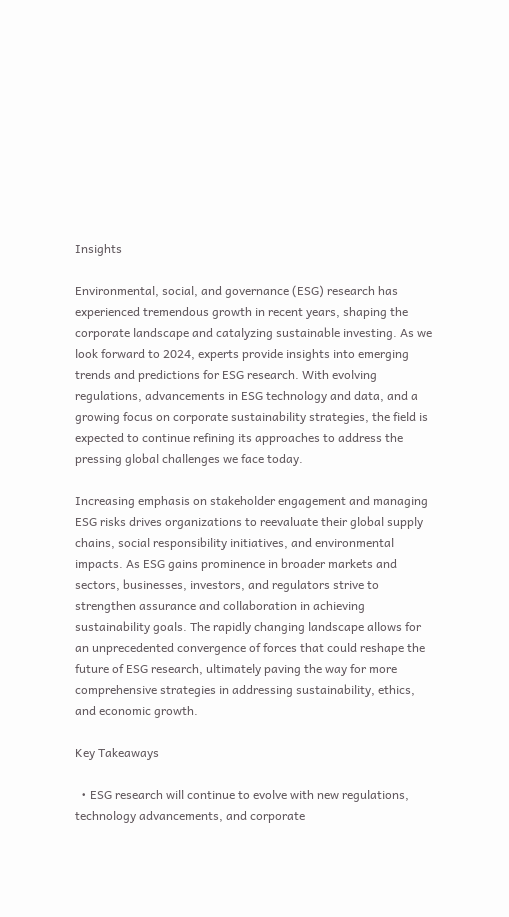Insights

Environmental, social, and governance (ESG) research has experienced tremendous growth in recent years, shaping the corporate landscape and catalyzing sustainable investing. As we look forward to 2024, experts provide insights into emerging trends and predictions for ESG research. With evolving regulations, advancements in ESG technology and data, and a growing focus on corporate sustainability strategies, the field is expected to continue refining its approaches to address the pressing global challenges we face today.

Increasing emphasis on stakeholder engagement and managing ESG risks drives organizations to reevaluate their global supply chains, social responsibility initiatives, and environmental impacts. As ESG gains prominence in broader markets and sectors, businesses, investors, and regulators strive to strengthen assurance and collaboration in achieving sustainability goals. The rapidly changing landscape allows for an unprecedented convergence of forces that could reshape the future of ESG research, ultimately paving the way for more comprehensive strategies in addressing sustainability, ethics, and economic growth.

Key Takeaways

  • ESG research will continue to evolve with new regulations, technology advancements, and corporate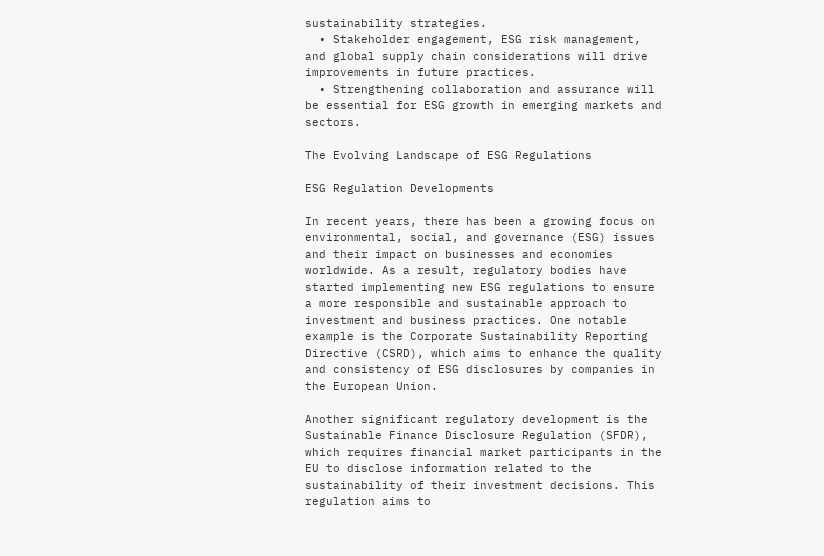sustainability strategies.
  • Stakeholder engagement, ESG risk management, and global supply chain considerations will drive improvements in future practices.
  • Strengthening collaboration and assurance will be essential for ESG growth in emerging markets and sectors.

The Evolving Landscape of ESG Regulations

ESG Regulation Developments

In recent years, there has been a growing focus on environmental, social, and governance (ESG) issues and their impact on businesses and economies worldwide. As a result, regulatory bodies have started implementing new ESG regulations to ensure a more responsible and sustainable approach to investment and business practices. One notable example is the Corporate Sustainability Reporting Directive (CSRD), which aims to enhance the quality and consistency of ESG disclosures by companies in the European Union.

Another significant regulatory development is the Sustainable Finance Disclosure Regulation (SFDR), which requires financial market participants in the EU to disclose information related to the sustainability of their investment decisions. This regulation aims to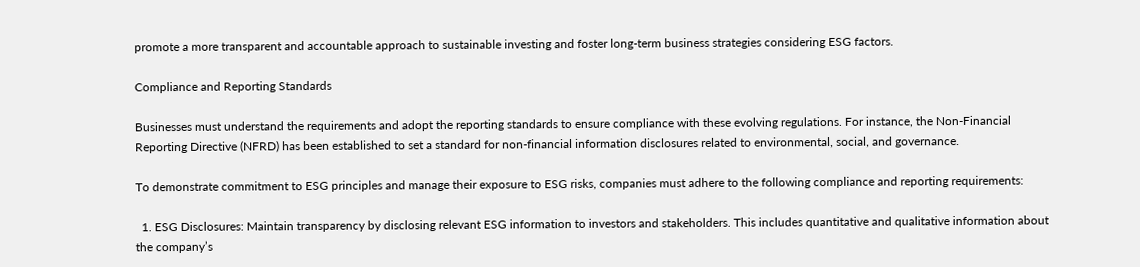promote a more transparent and accountable approach to sustainable investing and foster long-term business strategies considering ESG factors.

Compliance and Reporting Standards

Businesses must understand the requirements and adopt the reporting standards to ensure compliance with these evolving regulations. For instance, the Non-Financial Reporting Directive (NFRD) has been established to set a standard for non-financial information disclosures related to environmental, social, and governance.

To demonstrate commitment to ESG principles and manage their exposure to ESG risks, companies must adhere to the following compliance and reporting requirements:

  1. ESG Disclosures: Maintain transparency by disclosing relevant ESG information to investors and stakeholders. This includes quantitative and qualitative information about the company’s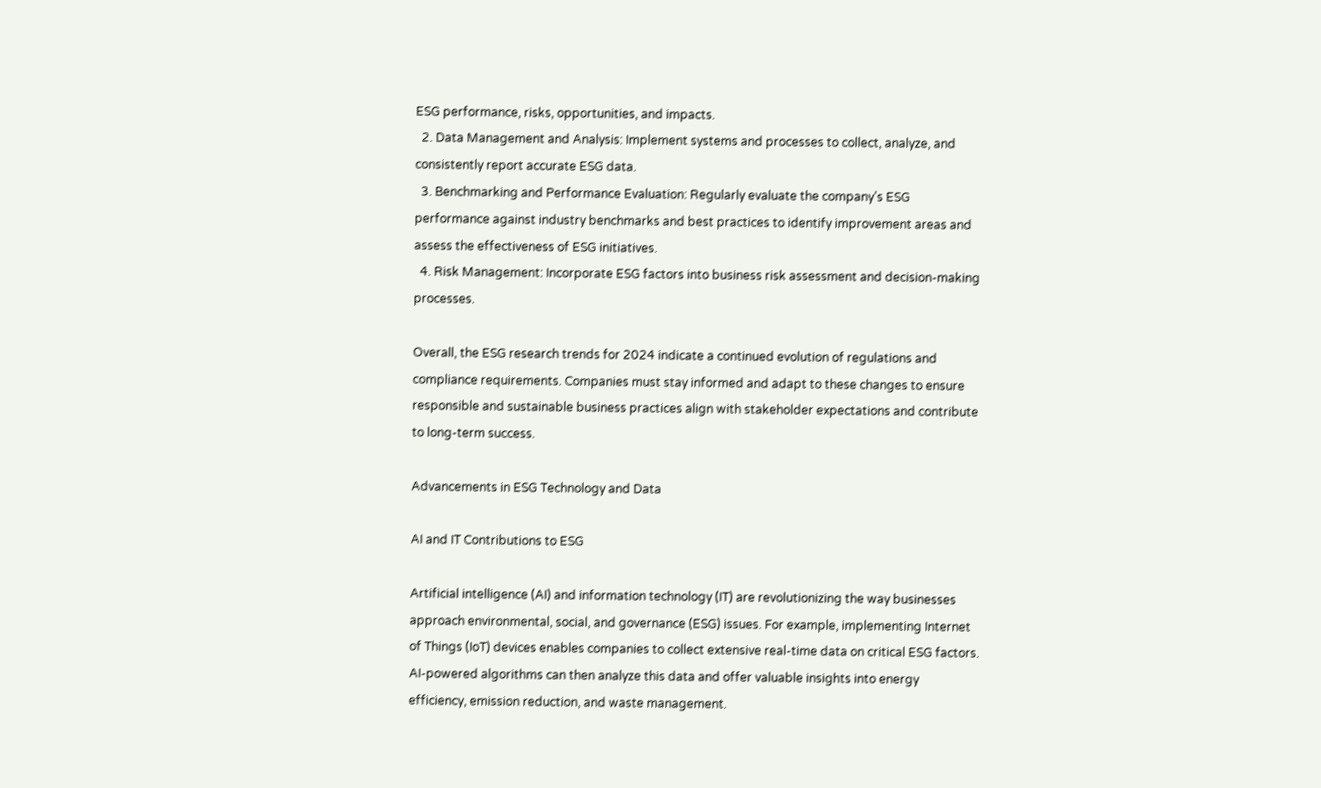ESG performance, risks, opportunities, and impacts.
  2. Data Management and Analysis: Implement systems and processes to collect, analyze, and consistently report accurate ESG data.
  3. Benchmarking and Performance Evaluation: Regularly evaluate the company’s ESG performance against industry benchmarks and best practices to identify improvement areas and assess the effectiveness of ESG initiatives.
  4. Risk Management: Incorporate ESG factors into business risk assessment and decision-making processes.

Overall, the ESG research trends for 2024 indicate a continued evolution of regulations and compliance requirements. Companies must stay informed and adapt to these changes to ensure responsible and sustainable business practices align with stakeholder expectations and contribute to long-term success.

Advancements in ESG Technology and Data

AI and IT Contributions to ESG

Artificial intelligence (AI) and information technology (IT) are revolutionizing the way businesses approach environmental, social, and governance (ESG) issues. For example, implementing Internet of Things (IoT) devices enables companies to collect extensive real-time data on critical ESG factors. AI-powered algorithms can then analyze this data and offer valuable insights into energy efficiency, emission reduction, and waste management.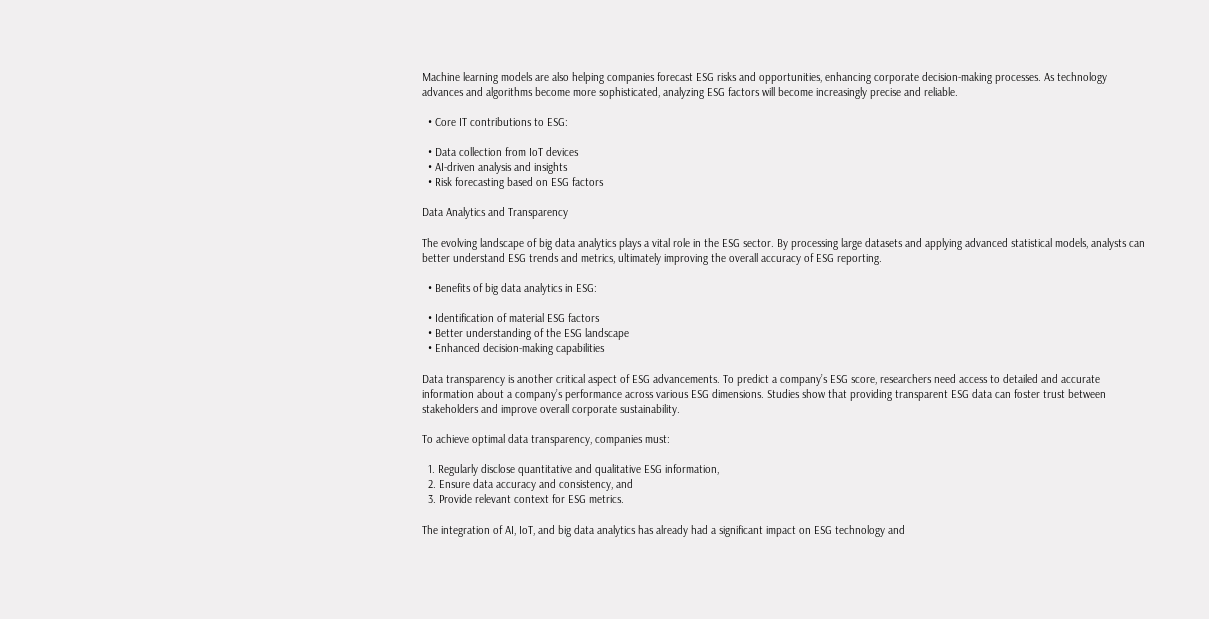Machine learning models are also helping companies forecast ESG risks and opportunities, enhancing corporate decision-making processes. As technology advances and algorithms become more sophisticated, analyzing ESG factors will become increasingly precise and reliable.

  • Core IT contributions to ESG:

  • Data collection from IoT devices
  • AI-driven analysis and insights
  • Risk forecasting based on ESG factors

Data Analytics and Transparency

The evolving landscape of big data analytics plays a vital role in the ESG sector. By processing large datasets and applying advanced statistical models, analysts can better understand ESG trends and metrics, ultimately improving the overall accuracy of ESG reporting.

  • Benefits of big data analytics in ESG:

  • Identification of material ESG factors
  • Better understanding of the ESG landscape
  • Enhanced decision-making capabilities

Data transparency is another critical aspect of ESG advancements. To predict a company’s ESG score, researchers need access to detailed and accurate information about a company’s performance across various ESG dimensions. Studies show that providing transparent ESG data can foster trust between stakeholders and improve overall corporate sustainability.

To achieve optimal data transparency, companies must:

  1. Regularly disclose quantitative and qualitative ESG information,
  2. Ensure data accuracy and consistency, and
  3. Provide relevant context for ESG metrics.

The integration of AI, IoT, and big data analytics has already had a significant impact on ESG technology and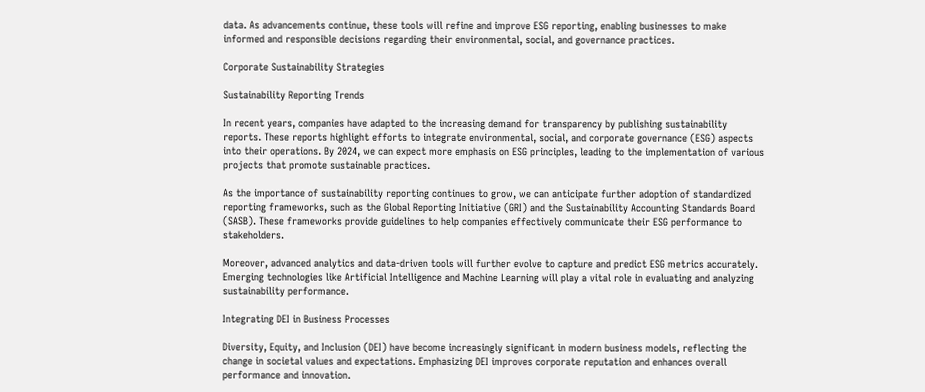data. As advancements continue, these tools will refine and improve ESG reporting, enabling businesses to make informed and responsible decisions regarding their environmental, social, and governance practices.

Corporate Sustainability Strategies

Sustainability Reporting Trends

In recent years, companies have adapted to the increasing demand for transparency by publishing sustainability reports. These reports highlight efforts to integrate environmental, social, and corporate governance (ESG) aspects into their operations. By 2024, we can expect more emphasis on ESG principles, leading to the implementation of various projects that promote sustainable practices.

As the importance of sustainability reporting continues to grow, we can anticipate further adoption of standardized reporting frameworks, such as the Global Reporting Initiative (GRI) and the Sustainability Accounting Standards Board (SASB). These frameworks provide guidelines to help companies effectively communicate their ESG performance to stakeholders.

Moreover, advanced analytics and data-driven tools will further evolve to capture and predict ESG metrics accurately. Emerging technologies like Artificial Intelligence and Machine Learning will play a vital role in evaluating and analyzing sustainability performance.

Integrating DEI in Business Processes

Diversity, Equity, and Inclusion (DEI) have become increasingly significant in modern business models, reflecting the change in societal values and expectations. Emphasizing DEI improves corporate reputation and enhances overall performance and innovation.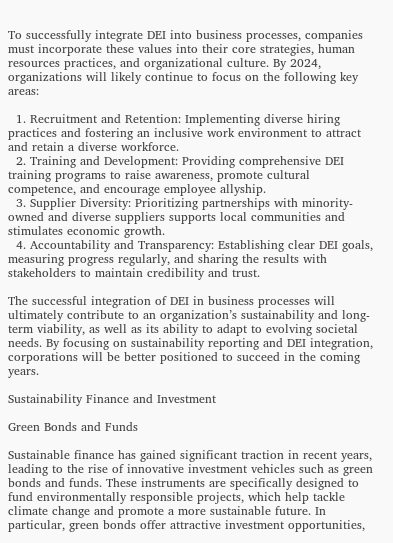To successfully integrate DEI into business processes, companies must incorporate these values into their core strategies, human resources practices, and organizational culture. By 2024, organizations will likely continue to focus on the following key areas:

  1. Recruitment and Retention: Implementing diverse hiring practices and fostering an inclusive work environment to attract and retain a diverse workforce.
  2. Training and Development: Providing comprehensive DEI training programs to raise awareness, promote cultural competence, and encourage employee allyship.
  3. Supplier Diversity: Prioritizing partnerships with minority-owned and diverse suppliers supports local communities and stimulates economic growth.
  4. Accountability and Transparency: Establishing clear DEI goals, measuring progress regularly, and sharing the results with stakeholders to maintain credibility and trust.

The successful integration of DEI in business processes will ultimately contribute to an organization’s sustainability and long-term viability, as well as its ability to adapt to evolving societal needs. By focusing on sustainability reporting and DEI integration, corporations will be better positioned to succeed in the coming years.

Sustainability Finance and Investment

Green Bonds and Funds

Sustainable finance has gained significant traction in recent years, leading to the rise of innovative investment vehicles such as green bonds and funds. These instruments are specifically designed to fund environmentally responsible projects, which help tackle climate change and promote a more sustainable future. In particular, green bonds offer attractive investment opportunities,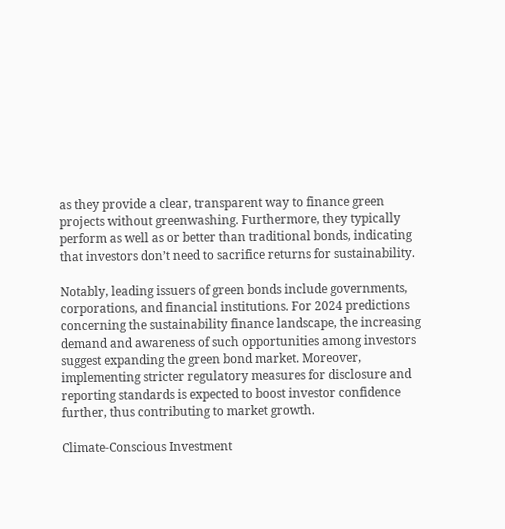as they provide a clear, transparent way to finance green projects without greenwashing. Furthermore, they typically perform as well as or better than traditional bonds, indicating that investors don’t need to sacrifice returns for sustainability.

Notably, leading issuers of green bonds include governments, corporations, and financial institutions. For 2024 predictions concerning the sustainability finance landscape, the increasing demand and awareness of such opportunities among investors suggest expanding the green bond market. Moreover, implementing stricter regulatory measures for disclosure and reporting standards is expected to boost investor confidence further, thus contributing to market growth.

Climate-Conscious Investment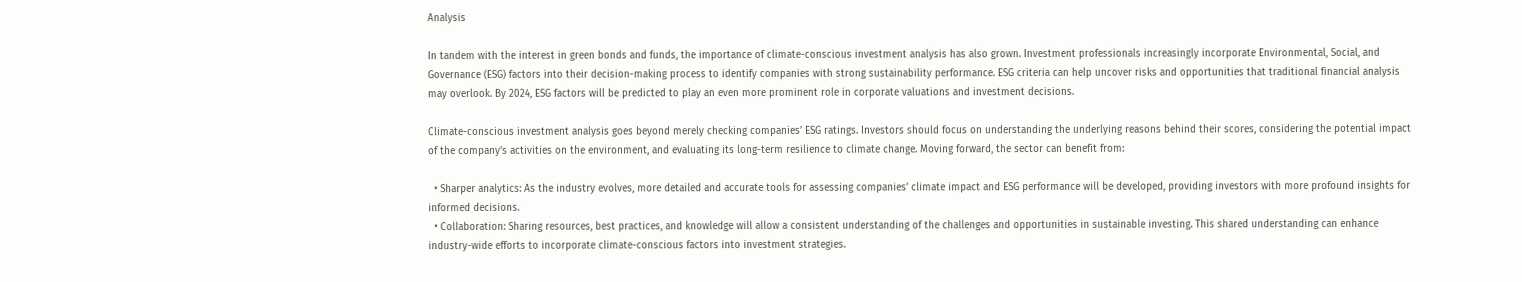Analysis

In tandem with the interest in green bonds and funds, the importance of climate-conscious investment analysis has also grown. Investment professionals increasingly incorporate Environmental, Social, and Governance (ESG) factors into their decision-making process to identify companies with strong sustainability performance. ESG criteria can help uncover risks and opportunities that traditional financial analysis may overlook. By 2024, ESG factors will be predicted to play an even more prominent role in corporate valuations and investment decisions.

Climate-conscious investment analysis goes beyond merely checking companies’ ESG ratings. Investors should focus on understanding the underlying reasons behind their scores, considering the potential impact of the company’s activities on the environment, and evaluating its long-term resilience to climate change. Moving forward, the sector can benefit from:

  • Sharper analytics: As the industry evolves, more detailed and accurate tools for assessing companies’ climate impact and ESG performance will be developed, providing investors with more profound insights for informed decisions.
  • Collaboration: Sharing resources, best practices, and knowledge will allow a consistent understanding of the challenges and opportunities in sustainable investing. This shared understanding can enhance industry-wide efforts to incorporate climate-conscious factors into investment strategies.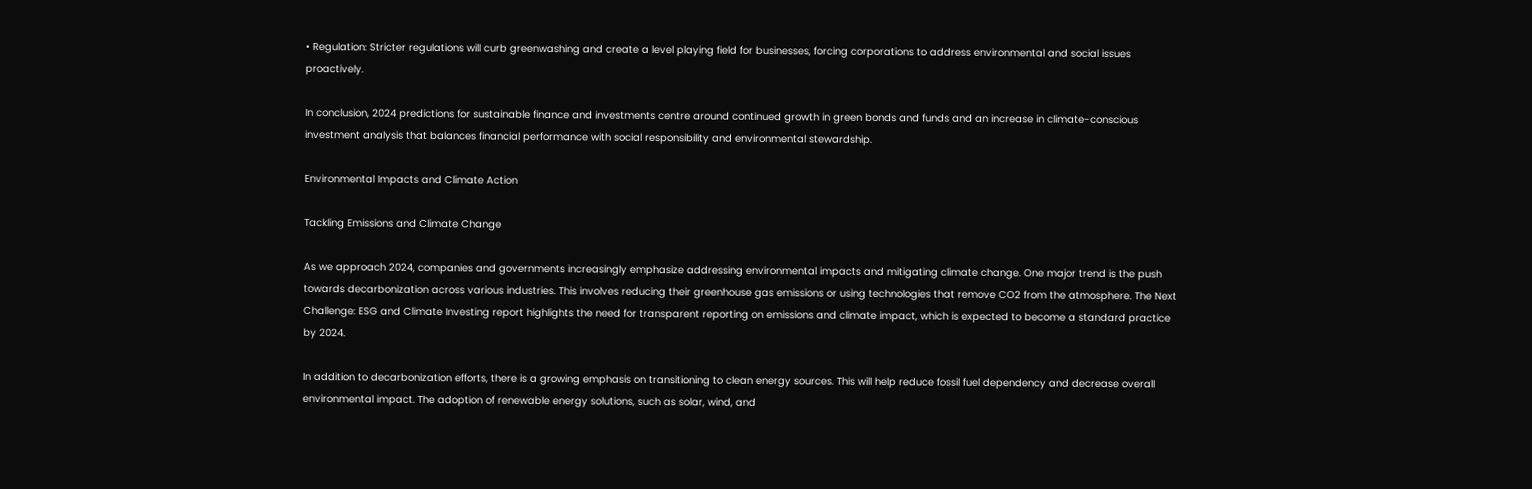• Regulation: Stricter regulations will curb greenwashing and create a level playing field for businesses, forcing corporations to address environmental and social issues proactively.

In conclusion, 2024 predictions for sustainable finance and investments centre around continued growth in green bonds and funds and an increase in climate-conscious investment analysis that balances financial performance with social responsibility and environmental stewardship.

Environmental Impacts and Climate Action

Tackling Emissions and Climate Change

As we approach 2024, companies and governments increasingly emphasize addressing environmental impacts and mitigating climate change. One major trend is the push towards decarbonization across various industries. This involves reducing their greenhouse gas emissions or using technologies that remove CO2 from the atmosphere. The Next Challenge: ESG and Climate Investing report highlights the need for transparent reporting on emissions and climate impact, which is expected to become a standard practice by 2024.

In addition to decarbonization efforts, there is a growing emphasis on transitioning to clean energy sources. This will help reduce fossil fuel dependency and decrease overall environmental impact. The adoption of renewable energy solutions, such as solar, wind, and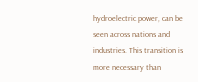hydroelectric power, can be seen across nations and industries. This transition is more necessary than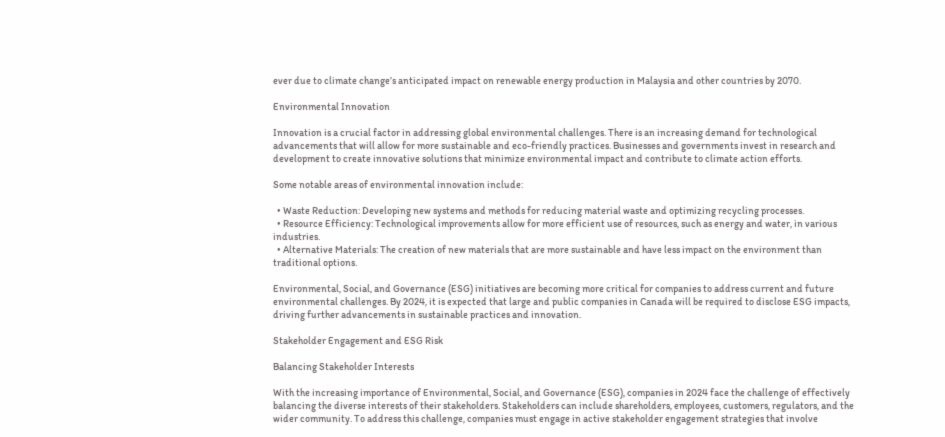ever due to climate change’s anticipated impact on renewable energy production in Malaysia and other countries by 2070.

Environmental Innovation

Innovation is a crucial factor in addressing global environmental challenges. There is an increasing demand for technological advancements that will allow for more sustainable and eco-friendly practices. Businesses and governments invest in research and development to create innovative solutions that minimize environmental impact and contribute to climate action efforts.

Some notable areas of environmental innovation include:

  • Waste Reduction: Developing new systems and methods for reducing material waste and optimizing recycling processes.
  • Resource Efficiency: Technological improvements allow for more efficient use of resources, such as energy and water, in various industries.
  • Alternative Materials: The creation of new materials that are more sustainable and have less impact on the environment than traditional options.

Environmental, Social, and Governance (ESG) initiatives are becoming more critical for companies to address current and future environmental challenges. By 2024, it is expected that large and public companies in Canada will be required to disclose ESG impacts, driving further advancements in sustainable practices and innovation.

Stakeholder Engagement and ESG Risk

Balancing Stakeholder Interests

With the increasing importance of Environmental, Social, and Governance (ESG), companies in 2024 face the challenge of effectively balancing the diverse interests of their stakeholders. Stakeholders can include shareholders, employees, customers, regulators, and the wider community. To address this challenge, companies must engage in active stakeholder engagement strategies that involve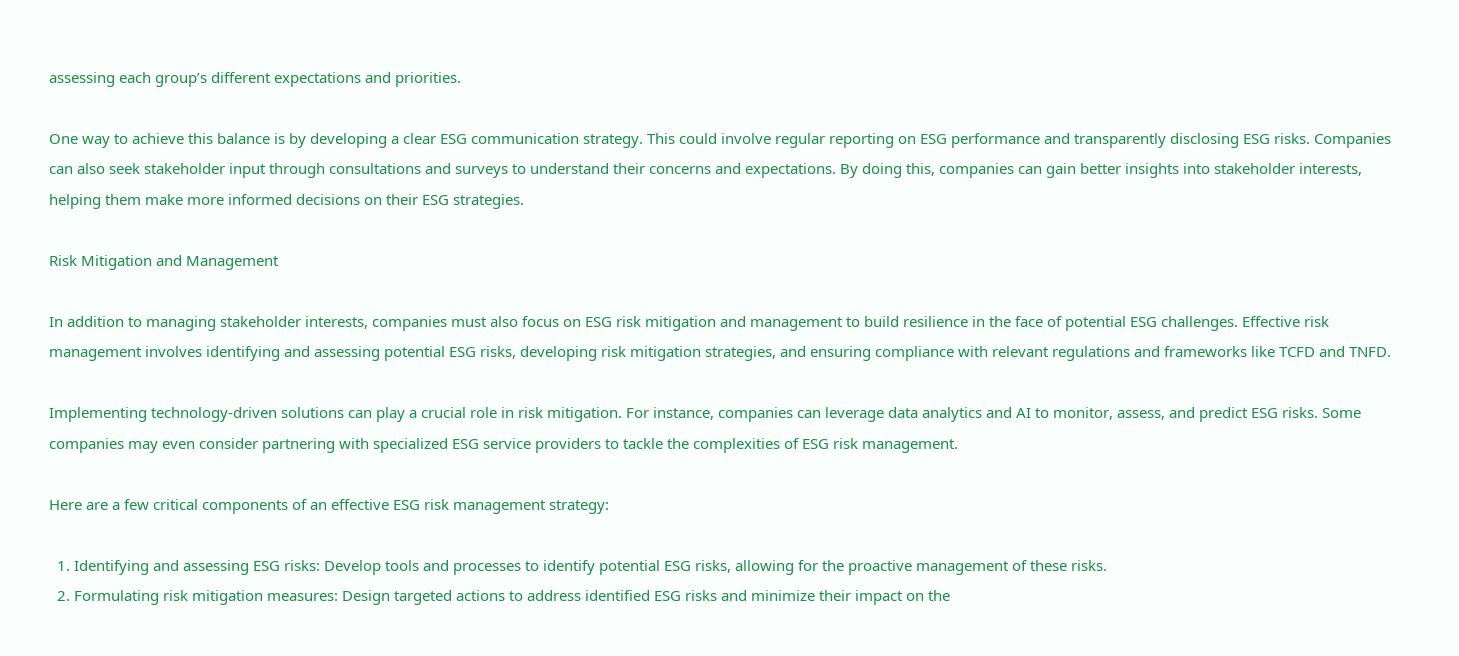assessing each group’s different expectations and priorities.

One way to achieve this balance is by developing a clear ESG communication strategy. This could involve regular reporting on ESG performance and transparently disclosing ESG risks. Companies can also seek stakeholder input through consultations and surveys to understand their concerns and expectations. By doing this, companies can gain better insights into stakeholder interests, helping them make more informed decisions on their ESG strategies.

Risk Mitigation and Management

In addition to managing stakeholder interests, companies must also focus on ESG risk mitigation and management to build resilience in the face of potential ESG challenges. Effective risk management involves identifying and assessing potential ESG risks, developing risk mitigation strategies, and ensuring compliance with relevant regulations and frameworks like TCFD and TNFD.

Implementing technology-driven solutions can play a crucial role in risk mitigation. For instance, companies can leverage data analytics and AI to monitor, assess, and predict ESG risks. Some companies may even consider partnering with specialized ESG service providers to tackle the complexities of ESG risk management.

Here are a few critical components of an effective ESG risk management strategy:

  1. Identifying and assessing ESG risks: Develop tools and processes to identify potential ESG risks, allowing for the proactive management of these risks.
  2. Formulating risk mitigation measures: Design targeted actions to address identified ESG risks and minimize their impact on the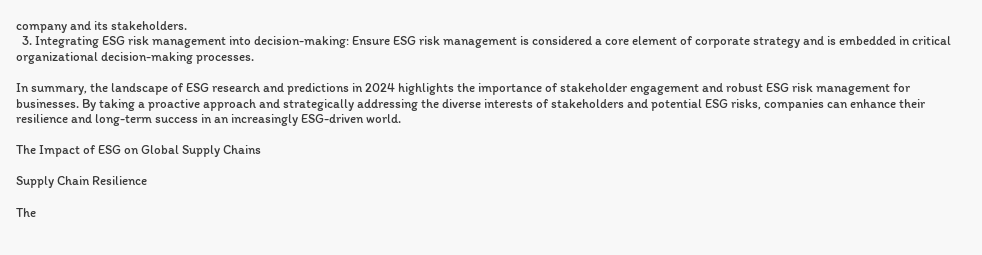company and its stakeholders.
  3. Integrating ESG risk management into decision-making: Ensure ESG risk management is considered a core element of corporate strategy and is embedded in critical organizational decision-making processes.

In summary, the landscape of ESG research and predictions in 2024 highlights the importance of stakeholder engagement and robust ESG risk management for businesses. By taking a proactive approach and strategically addressing the diverse interests of stakeholders and potential ESG risks, companies can enhance their resilience and long-term success in an increasingly ESG-driven world.

The Impact of ESG on Global Supply Chains

Supply Chain Resilience

The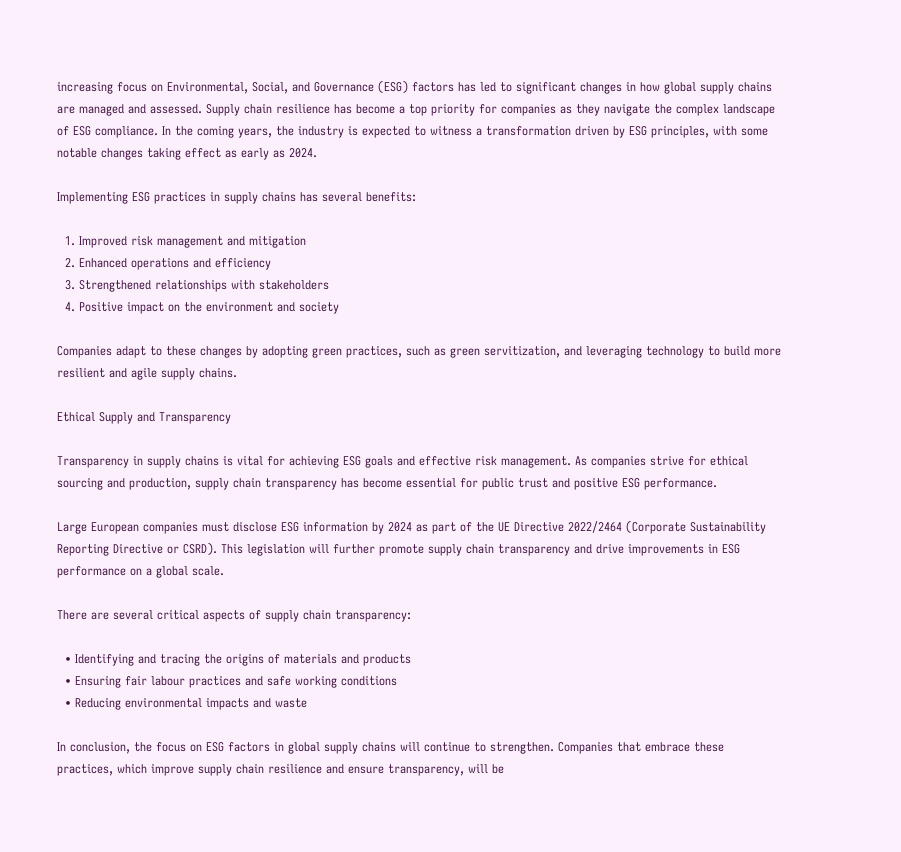increasing focus on Environmental, Social, and Governance (ESG) factors has led to significant changes in how global supply chains are managed and assessed. Supply chain resilience has become a top priority for companies as they navigate the complex landscape of ESG compliance. In the coming years, the industry is expected to witness a transformation driven by ESG principles, with some notable changes taking effect as early as 2024.

Implementing ESG practices in supply chains has several benefits:

  1. Improved risk management and mitigation
  2. Enhanced operations and efficiency
  3. Strengthened relationships with stakeholders
  4. Positive impact on the environment and society

Companies adapt to these changes by adopting green practices, such as green servitization, and leveraging technology to build more resilient and agile supply chains.

Ethical Supply and Transparency

Transparency in supply chains is vital for achieving ESG goals and effective risk management. As companies strive for ethical sourcing and production, supply chain transparency has become essential for public trust and positive ESG performance.

Large European companies must disclose ESG information by 2024 as part of the UE Directive 2022/2464 (Corporate Sustainability Reporting Directive or CSRD). This legislation will further promote supply chain transparency and drive improvements in ESG performance on a global scale.

There are several critical aspects of supply chain transparency:

  • Identifying and tracing the origins of materials and products
  • Ensuring fair labour practices and safe working conditions
  • Reducing environmental impacts and waste

In conclusion, the focus on ESG factors in global supply chains will continue to strengthen. Companies that embrace these practices, which improve supply chain resilience and ensure transparency, will be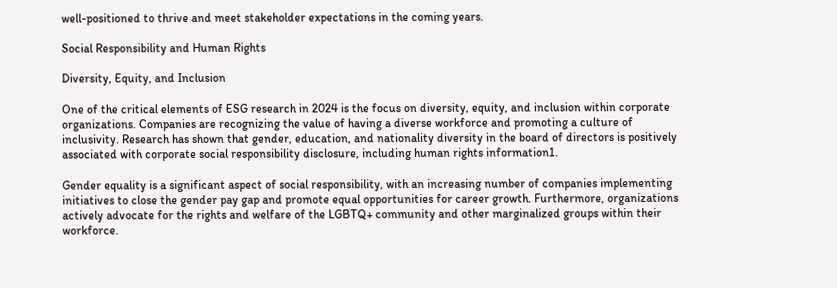well-positioned to thrive and meet stakeholder expectations in the coming years.

Social Responsibility and Human Rights

Diversity, Equity, and Inclusion

One of the critical elements of ESG research in 2024 is the focus on diversity, equity, and inclusion within corporate organizations. Companies are recognizing the value of having a diverse workforce and promoting a culture of inclusivity. Research has shown that gender, education, and nationality diversity in the board of directors is positively associated with corporate social responsibility disclosure, including human rights information1.

Gender equality is a significant aspect of social responsibility, with an increasing number of companies implementing initiatives to close the gender pay gap and promote equal opportunities for career growth. Furthermore, organizations actively advocate for the rights and welfare of the LGBTQ+ community and other marginalized groups within their workforce.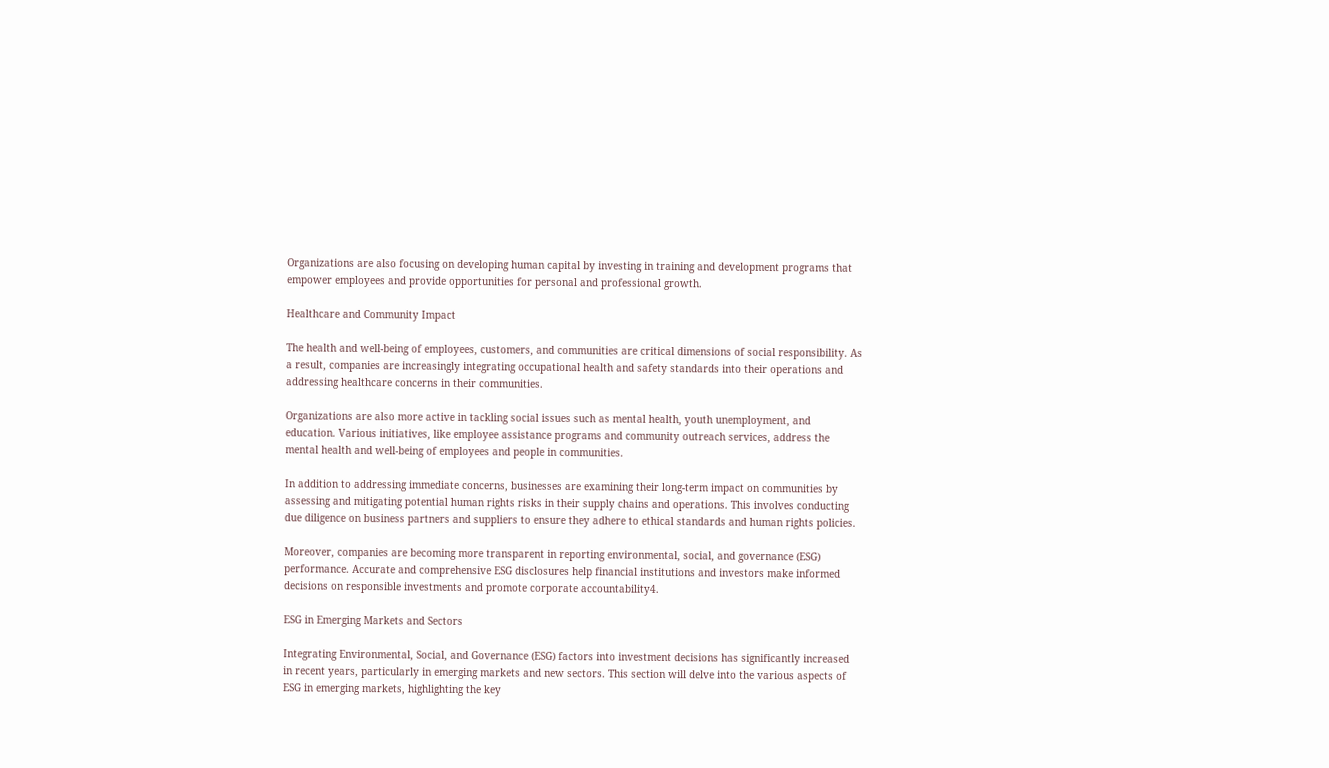Organizations are also focusing on developing human capital by investing in training and development programs that empower employees and provide opportunities for personal and professional growth.

Healthcare and Community Impact

The health and well-being of employees, customers, and communities are critical dimensions of social responsibility. As a result, companies are increasingly integrating occupational health and safety standards into their operations and addressing healthcare concerns in their communities.

Organizations are also more active in tackling social issues such as mental health, youth unemployment, and education. Various initiatives, like employee assistance programs and community outreach services, address the mental health and well-being of employees and people in communities.

In addition to addressing immediate concerns, businesses are examining their long-term impact on communities by assessing and mitigating potential human rights risks in their supply chains and operations. This involves conducting due diligence on business partners and suppliers to ensure they adhere to ethical standards and human rights policies.

Moreover, companies are becoming more transparent in reporting environmental, social, and governance (ESG) performance. Accurate and comprehensive ESG disclosures help financial institutions and investors make informed decisions on responsible investments and promote corporate accountability4.

ESG in Emerging Markets and Sectors

Integrating Environmental, Social, and Governance (ESG) factors into investment decisions has significantly increased in recent years, particularly in emerging markets and new sectors. This section will delve into the various aspects of ESG in emerging markets, highlighting the key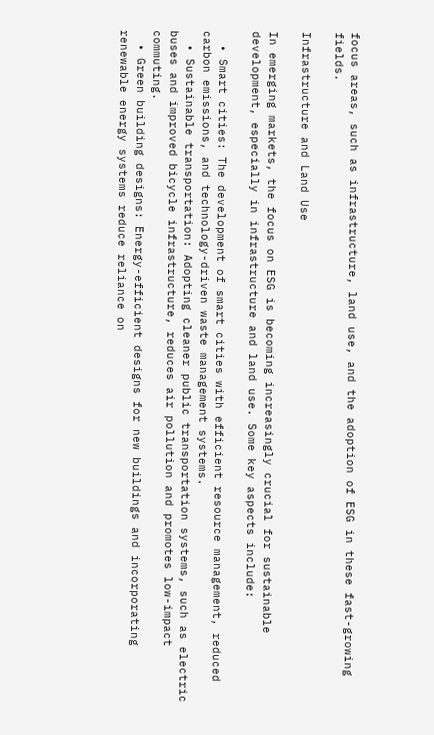focus areas, such as infrastructure, land use, and the adoption of ESG in these fast-growing fields.

Infrastructure and Land Use

In emerging markets, the focus on ESG is becoming increasingly crucial for sustainable development, especially in infrastructure and land use. Some key aspects include:

  • Smart cities: The development of smart cities with efficient resource management, reduced carbon emissions, and technology-driven waste management systems.
  • Sustainable transportation: Adopting cleaner public transportation systems, such as electric buses and improved bicycle infrastructure, reduces air pollution and promotes low-impact commuting.
  • Green building designs: Energy-efficient designs for new buildings and incorporating renewable energy systems reduce reliance on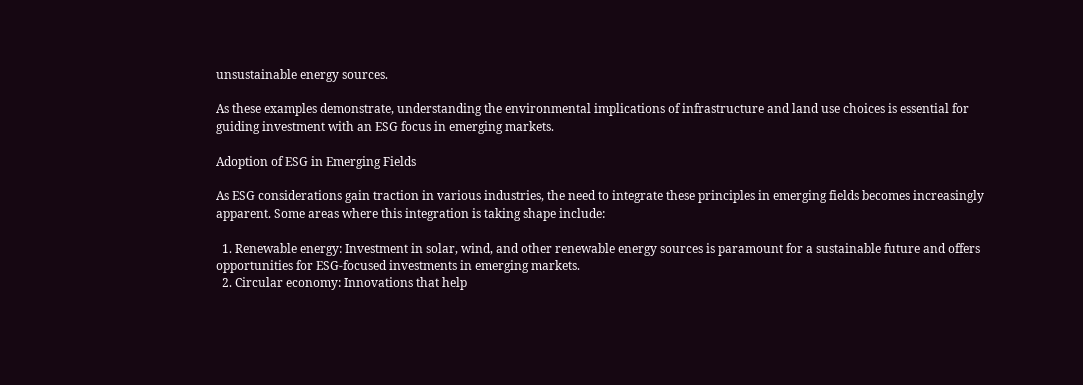unsustainable energy sources.

As these examples demonstrate, understanding the environmental implications of infrastructure and land use choices is essential for guiding investment with an ESG focus in emerging markets.

Adoption of ESG in Emerging Fields

As ESG considerations gain traction in various industries, the need to integrate these principles in emerging fields becomes increasingly apparent. Some areas where this integration is taking shape include:

  1. Renewable energy: Investment in solar, wind, and other renewable energy sources is paramount for a sustainable future and offers opportunities for ESG-focused investments in emerging markets.
  2. Circular economy: Innovations that help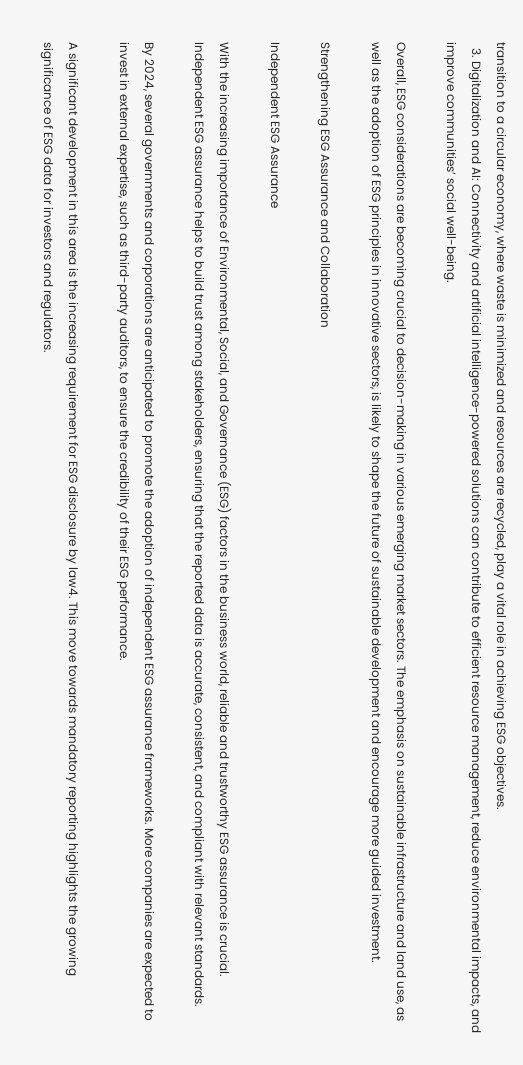transition to a circular economy, where waste is minimized and resources are recycled, play a vital role in achieving ESG objectives.
  3. Digitalization and AI: Connectivity and artificial intelligence-powered solutions can contribute to efficient resource management, reduce environmental impacts, and improve communities’ social well-being.

Overall, ESG considerations are becoming crucial to decision-making in various emerging market sectors. The emphasis on sustainable infrastructure and land use, as well as the adoption of ESG principles in innovative sectors, is likely to shape the future of sustainable development and encourage more guided investment.

Strengthening ESG Assurance and Collaboration

Independent ESG Assurance

With the increasing importance of Environmental, Social, and Governance (ESG) factors in the business world, reliable and trustworthy ESG assurance is crucial. Independent ESG assurance helps to build trust among stakeholders, ensuring that the reported data is accurate, consistent, and compliant with relevant standards.

By 2024, several governments and corporations are anticipated to promote the adoption of independent ESG assurance frameworks. More companies are expected to invest in external expertise, such as third-party auditors, to ensure the credibility of their ESG performance.

A significant development in this area is the increasing requirement for ESG disclosure by law4. This move towards mandatory reporting highlights the growing significance of ESG data for investors and regulators.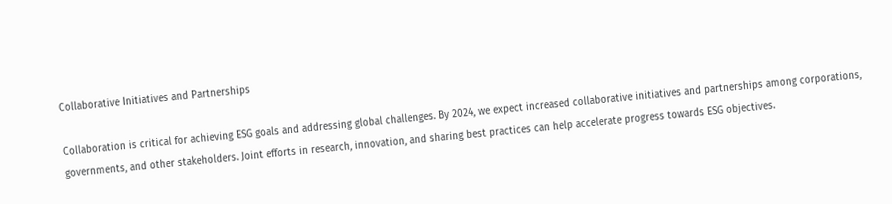Collaborative Initiatives and Partnerships

Collaboration is critical for achieving ESG goals and addressing global challenges. By 2024, we expect increased collaborative initiatives and partnerships among corporations, governments, and other stakeholders. Joint efforts in research, innovation, and sharing best practices can help accelerate progress towards ESG objectives.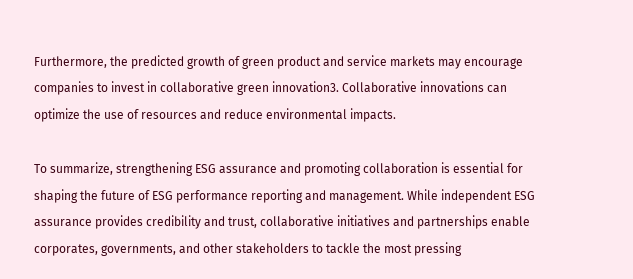Furthermore, the predicted growth of green product and service markets may encourage companies to invest in collaborative green innovation3. Collaborative innovations can optimize the use of resources and reduce environmental impacts.

To summarize, strengthening ESG assurance and promoting collaboration is essential for shaping the future of ESG performance reporting and management. While independent ESG assurance provides credibility and trust, collaborative initiatives and partnerships enable corporates, governments, and other stakeholders to tackle the most pressing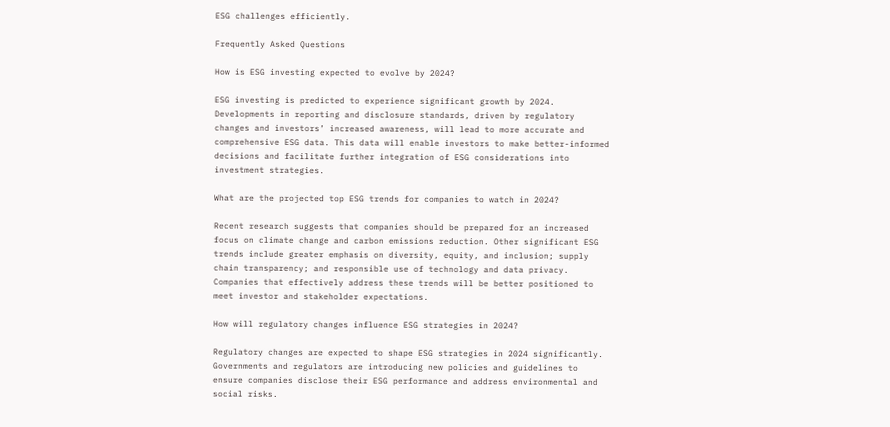ESG challenges efficiently.

Frequently Asked Questions

How is ESG investing expected to evolve by 2024?

ESG investing is predicted to experience significant growth by 2024. Developments in reporting and disclosure standards, driven by regulatory changes and investors’ increased awareness, will lead to more accurate and comprehensive ESG data. This data will enable investors to make better-informed decisions and facilitate further integration of ESG considerations into investment strategies.

What are the projected top ESG trends for companies to watch in 2024?

Recent research suggests that companies should be prepared for an increased focus on climate change and carbon emissions reduction. Other significant ESG trends include greater emphasis on diversity, equity, and inclusion; supply chain transparency; and responsible use of technology and data privacy. Companies that effectively address these trends will be better positioned to meet investor and stakeholder expectations.

How will regulatory changes influence ESG strategies in 2024?

Regulatory changes are expected to shape ESG strategies in 2024 significantly. Governments and regulators are introducing new policies and guidelines to ensure companies disclose their ESG performance and address environmental and social risks.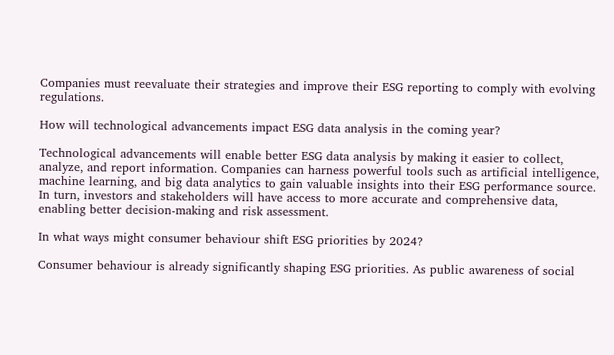Companies must reevaluate their strategies and improve their ESG reporting to comply with evolving regulations.

How will technological advancements impact ESG data analysis in the coming year?

Technological advancements will enable better ESG data analysis by making it easier to collect, analyze, and report information. Companies can harness powerful tools such as artificial intelligence, machine learning, and big data analytics to gain valuable insights into their ESG performance source. In turn, investors and stakeholders will have access to more accurate and comprehensive data, enabling better decision-making and risk assessment.

In what ways might consumer behaviour shift ESG priorities by 2024?

Consumer behaviour is already significantly shaping ESG priorities. As public awareness of social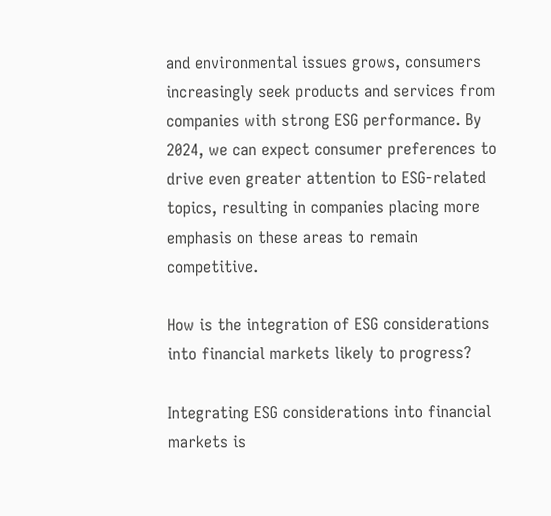and environmental issues grows, consumers increasingly seek products and services from companies with strong ESG performance. By 2024, we can expect consumer preferences to drive even greater attention to ESG-related topics, resulting in companies placing more emphasis on these areas to remain competitive.

How is the integration of ESG considerations into financial markets likely to progress?

Integrating ESG considerations into financial markets is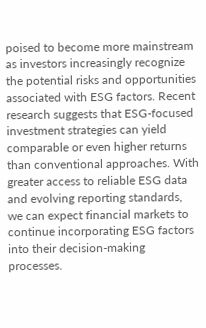poised to become more mainstream as investors increasingly recognize the potential risks and opportunities associated with ESG factors. Recent research suggests that ESG-focused investment strategies can yield comparable or even higher returns than conventional approaches. With greater access to reliable ESG data and evolving reporting standards, we can expect financial markets to continue incorporating ESG factors into their decision-making processes.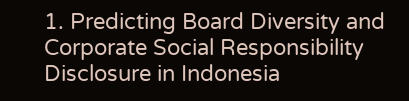1. Predicting Board Diversity and Corporate Social Responsibility Disclosure in Indonesia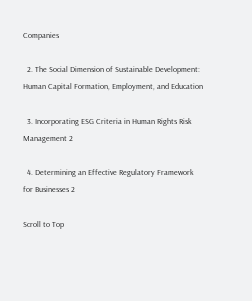Companies

  2. The Social Dimension of Sustainable Development: Human Capital Formation, Employment, and Education

  3. Incorporating ESG Criteria in Human Rights Risk Management 2

  4. Determining an Effective Regulatory Framework for Businesses 2

Scroll to Top